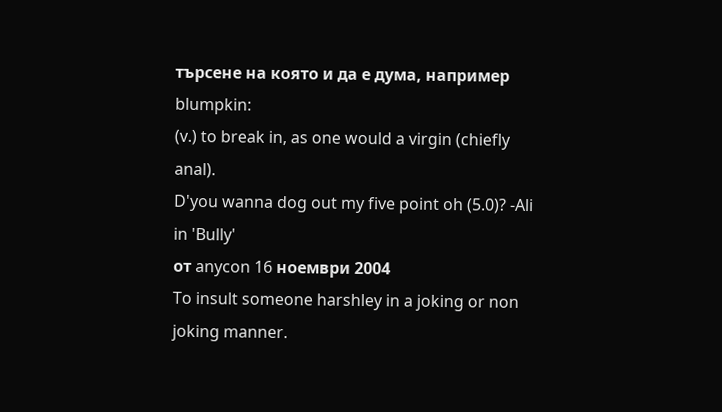търсене на която и да е дума, например blumpkin:
(v.) to break in, as one would a virgin (chiefly anal).
D'you wanna dog out my five point oh (5.0)? -Ali in 'Bully'
от anycon 16 ноември 2004
To insult someone harshley in a joking or non joking manner.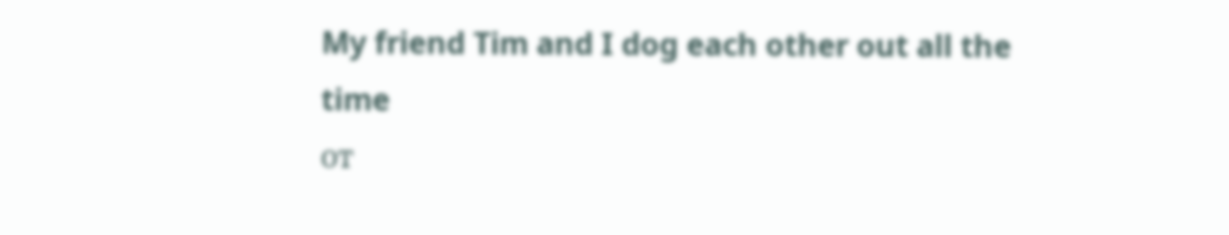My friend Tim and I dog each other out all the time
от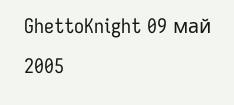GhettoKnight 09 май 2005